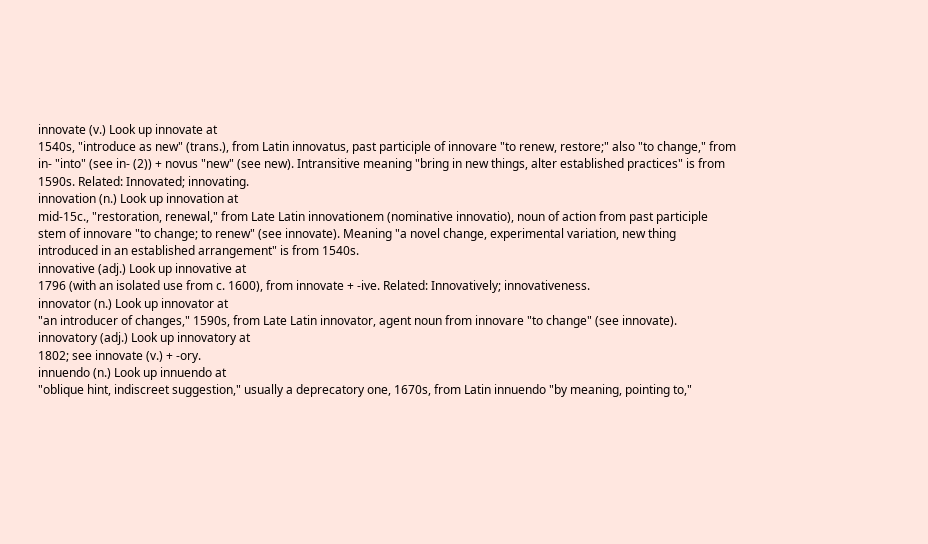innovate (v.) Look up innovate at
1540s, "introduce as new" (trans.), from Latin innovatus, past participle of innovare "to renew, restore;" also "to change," from in- "into" (see in- (2)) + novus "new" (see new). Intransitive meaning "bring in new things, alter established practices" is from 1590s. Related: Innovated; innovating.
innovation (n.) Look up innovation at
mid-15c., "restoration, renewal," from Late Latin innovationem (nominative innovatio), noun of action from past participle stem of innovare "to change; to renew" (see innovate). Meaning "a novel change, experimental variation, new thing introduced in an established arrangement" is from 1540s.
innovative (adj.) Look up innovative at
1796 (with an isolated use from c. 1600), from innovate + -ive. Related: Innovatively; innovativeness.
innovator (n.) Look up innovator at
"an introducer of changes," 1590s, from Late Latin innovator, agent noun from innovare "to change" (see innovate).
innovatory (adj.) Look up innovatory at
1802; see innovate (v.) + -ory.
innuendo (n.) Look up innuendo at
"oblique hint, indiscreet suggestion," usually a deprecatory one, 1670s, from Latin innuendo "by meaning, pointing to,"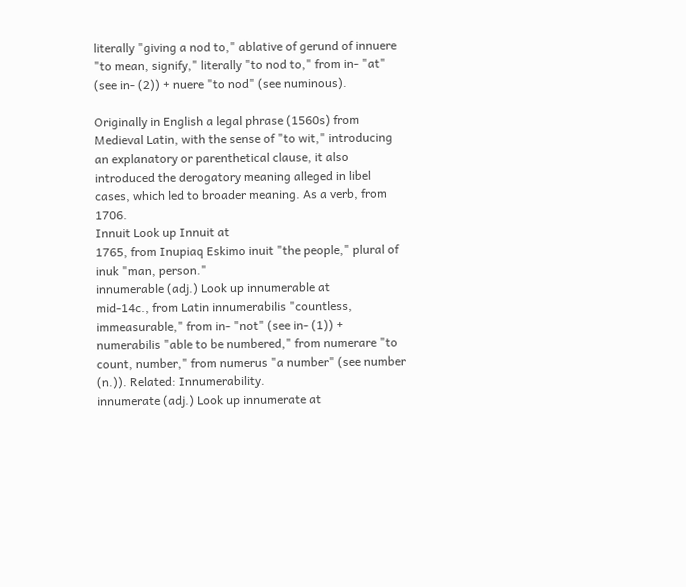literally "giving a nod to," ablative of gerund of innuere "to mean, signify," literally "to nod to," from in- "at" (see in- (2)) + nuere "to nod" (see numinous).

Originally in English a legal phrase (1560s) from Medieval Latin, with the sense of "to wit," introducing an explanatory or parenthetical clause, it also introduced the derogatory meaning alleged in libel cases, which led to broader meaning. As a verb, from 1706.
Innuit Look up Innuit at
1765, from Inupiaq Eskimo inuit "the people," plural of inuk "man, person."
innumerable (adj.) Look up innumerable at
mid-14c., from Latin innumerabilis "countless, immeasurable," from in- "not" (see in- (1)) + numerabilis "able to be numbered," from numerare "to count, number," from numerus "a number" (see number (n.)). Related: Innumerability.
innumerate (adj.) Look up innumerate at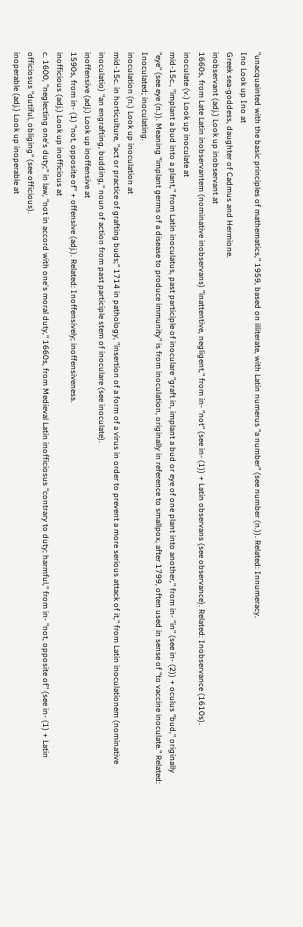"unacquainted with the basic principles of mathematics," 1959, based on illiterate, with Latin numerus "a number" (see number (n.)). Related: Innumeracy.
Ino Look up Ino at
Greek sea-goddess, daughter of Cadmus and Hermione.
inobservant (adj.) Look up inobservant at
1660s, from Late Latin inobservantem (nominative inobservans) "inattentive, negligent," from in- "not" (see in- (1)) + Latin observans (see observance). Related: Inobservance (1610s).
inoculate (v.) Look up inoculate at
mid-15c., "implant a bud into a plant," from Latin inoculatus, past participle of inoculare "graft in, implant a bud or eye of one plant into another," from in- "in" (see in- (2)) + oculus "bud," originally "eye" (see eye (n.)). Meaning "implant germs of a disease to produce immunity" is from inoculation, originally in reference to smallpox, after 1799, often used in sense of "to vaccine inoculate." Related: Inoculated; inoculating.
inoculation (n.) Look up inoculation at
mid-15c. in horticulture, "act or practice of grafting buds;" 1714 in pathology, "insertion of a form of a virus in order to prevent a more serious attack of it," from Latin inoculationem (nominative inoculatio) "an engrafting, budding," noun of action from past participle stem of inoculare (see inoculate).
inoffensive (adj.) Look up inoffensive at
1590s, from in- (1) "not, opposite of" + offensive (adj.). Related: Inoffensively; inoffensiveness.
inofficious (adj.) Look up inofficious at
c. 1600, "neglecting one's duty;" in law, "not in accord with one's moral duty," 1660s, from Medieval Latin inofficiosus "contrary to duty; harmful," from in- "not, opposite of" (see in- (1) + Latin officiosus "dutiful, obliging" (see officious).
inoperable (adj.) Look up inoperable at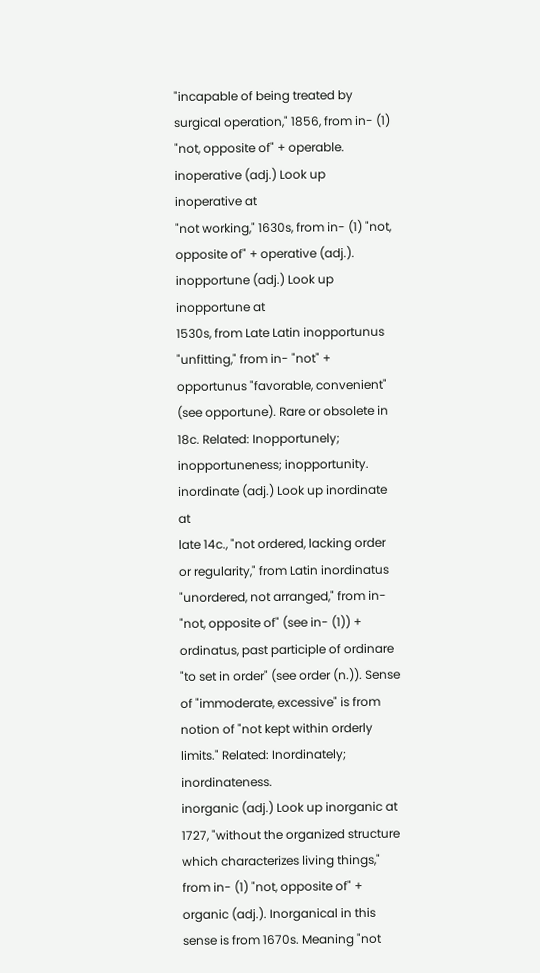"incapable of being treated by surgical operation," 1856, from in- (1) "not, opposite of" + operable.
inoperative (adj.) Look up inoperative at
"not working," 1630s, from in- (1) "not, opposite of" + operative (adj.).
inopportune (adj.) Look up inopportune at
1530s, from Late Latin inopportunus "unfitting," from in- "not" + opportunus "favorable, convenient" (see opportune). Rare or obsolete in 18c. Related: Inopportunely; inopportuneness; inopportunity.
inordinate (adj.) Look up inordinate at
late 14c., "not ordered, lacking order or regularity," from Latin inordinatus "unordered, not arranged," from in- "not, opposite of" (see in- (1)) + ordinatus, past participle of ordinare "to set in order" (see order (n.)). Sense of "immoderate, excessive" is from notion of "not kept within orderly limits." Related: Inordinately; inordinateness.
inorganic (adj.) Look up inorganic at
1727, "without the organized structure which characterizes living things," from in- (1) "not, opposite of" + organic (adj.). Inorganical in this sense is from 1670s. Meaning "not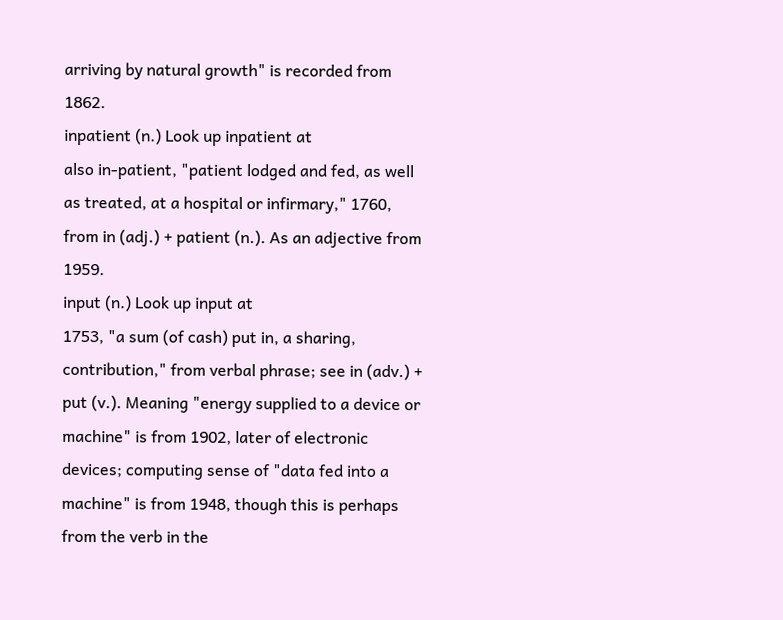arriving by natural growth" is recorded from 1862.
inpatient (n.) Look up inpatient at
also in-patient, "patient lodged and fed, as well as treated, at a hospital or infirmary," 1760, from in (adj.) + patient (n.). As an adjective from 1959.
input (n.) Look up input at
1753, "a sum (of cash) put in, a sharing, contribution," from verbal phrase; see in (adv.) + put (v.). Meaning "energy supplied to a device or machine" is from 1902, later of electronic devices; computing sense of "data fed into a machine" is from 1948, though this is perhaps from the verb in the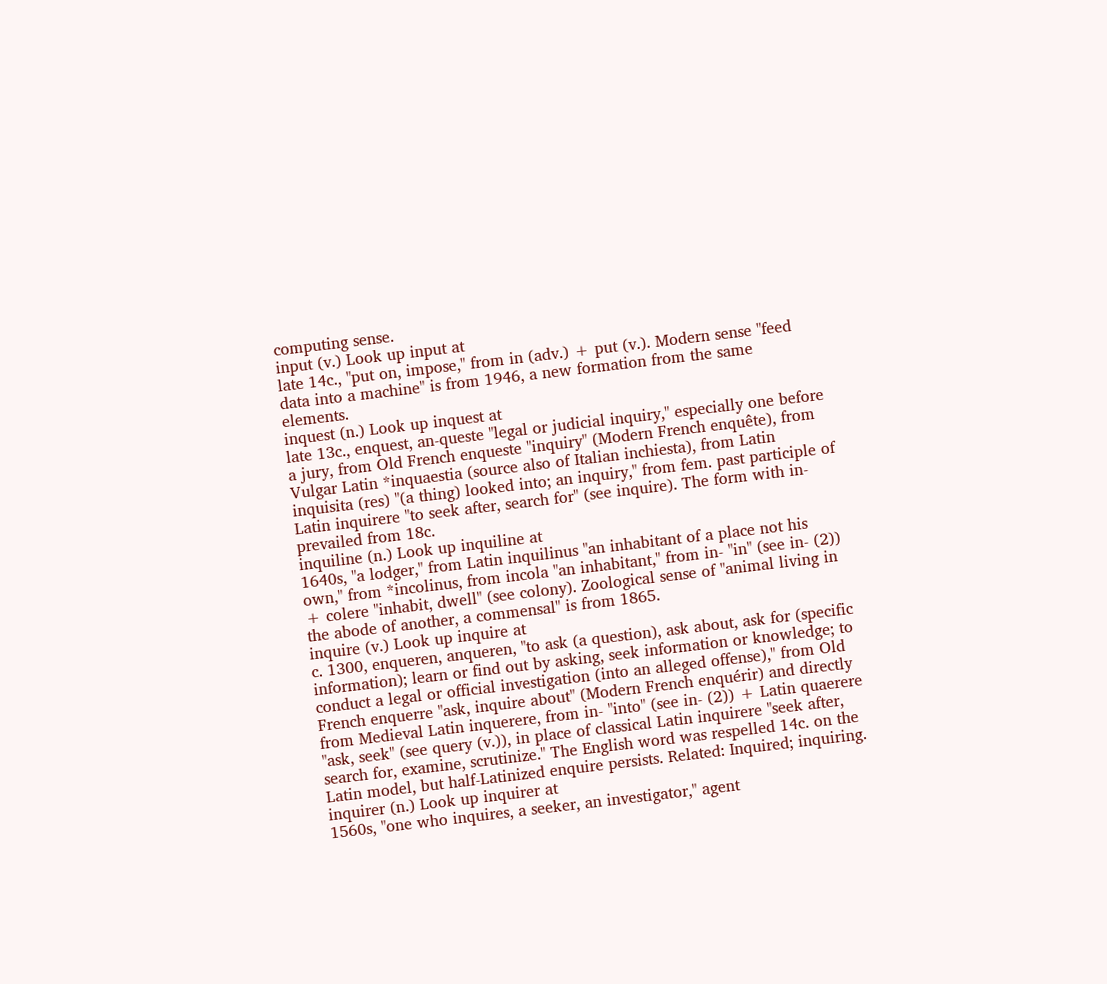computing sense.
input (v.) Look up input at
late 14c., "put on, impose," from in (adv.) + put (v.). Modern sense "feed data into a machine" is from 1946, a new formation from the same elements.
inquest (n.) Look up inquest at
late 13c., enquest, an-queste "legal or judicial inquiry," especially one before a jury, from Old French enqueste "inquiry" (Modern French enquête), from Vulgar Latin *inquaestia (source also of Italian inchiesta), from Latin inquisita (res) "(a thing) looked into; an inquiry," from fem. past participle of Latin inquirere "to seek after, search for" (see inquire). The form with in- prevailed from 18c.
inquiline (n.) Look up inquiline at
1640s, "a lodger," from Latin inquilinus "an inhabitant of a place not his own," from *incolinus, from incola "an inhabitant," from in- "in" (see in- (2)) + colere "inhabit, dwell" (see colony). Zoological sense of "animal living in the abode of another, a commensal" is from 1865.
inquire (v.) Look up inquire at
c. 1300, enqueren, anqueren, "to ask (a question), ask about, ask for (specific information); learn or find out by asking, seek information or knowledge; to conduct a legal or official investigation (into an alleged offense)," from Old French enquerre "ask, inquire about" (Modern French enquérir) and directly from Medieval Latin inquerere, from in- "into" (see in- (2)) + Latin quaerere "ask, seek" (see query (v.)), in place of classical Latin inquirere "seek after, search for, examine, scrutinize." The English word was respelled 14c. on the Latin model, but half-Latinized enquire persists. Related: Inquired; inquiring.
inquirer (n.) Look up inquirer at
1560s, "one who inquires, a seeker, an investigator," agent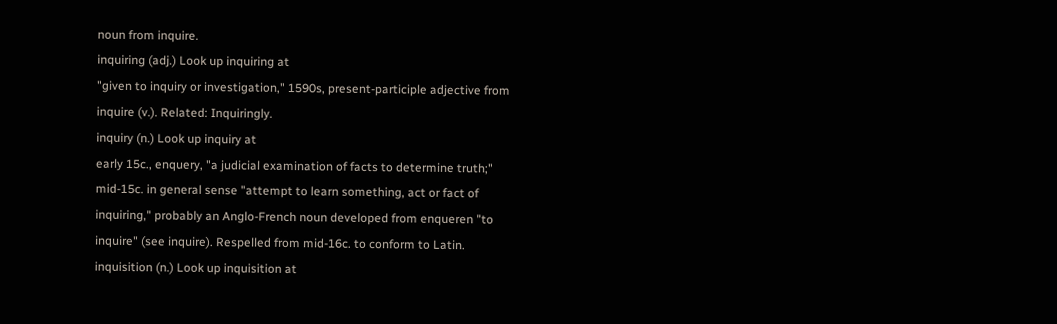noun from inquire.
inquiring (adj.) Look up inquiring at
"given to inquiry or investigation," 1590s, present-participle adjective from inquire (v.). Related: Inquiringly.
inquiry (n.) Look up inquiry at
early 15c., enquery, "a judicial examination of facts to determine truth;" mid-15c. in general sense "attempt to learn something, act or fact of inquiring," probably an Anglo-French noun developed from enqueren "to inquire" (see inquire). Respelled from mid-16c. to conform to Latin.
inquisition (n.) Look up inquisition at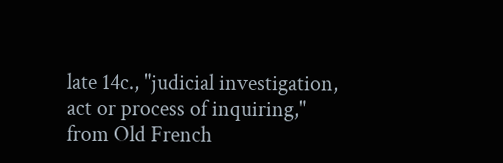late 14c., "judicial investigation, act or process of inquiring," from Old French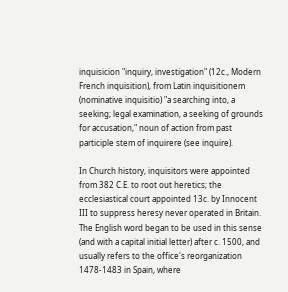inquisicion "inquiry, investigation" (12c., Modern French inquisition), from Latin inquisitionem (nominative inquisitio) "a searching into, a seeking; legal examination, a seeking of grounds for accusation," noun of action from past participle stem of inquirere (see inquire).

In Church history, inquisitors were appointed from 382 C.E. to root out heretics; the ecclesiastical court appointed 13c. by Innocent III to suppress heresy never operated in Britain. The English word began to be used in this sense (and with a capital initial letter) after c. 1500, and usually refers to the office's reorganization 1478-1483 in Spain, where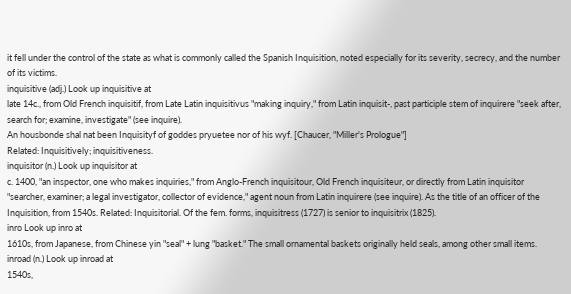it fell under the control of the state as what is commonly called the Spanish Inquisition, noted especially for its severity, secrecy, and the number of its victims.
inquisitive (adj.) Look up inquisitive at
late 14c., from Old French inquisitif, from Late Latin inquisitivus "making inquiry," from Latin inquisit-, past participle stem of inquirere "seek after, search for; examine, investigate" (see inquire).
An housbonde shal nat been Inquisityf of goddes pryuetee nor of his wyf. [Chaucer, "Miller's Prologue"]
Related: Inquisitively; inquisitiveness.
inquisitor (n.) Look up inquisitor at
c. 1400, "an inspector, one who makes inquiries," from Anglo-French inquisitour, Old French inquisiteur, or directly from Latin inquisitor "searcher, examiner; a legal investigator, collector of evidence," agent noun from Latin inquirere (see inquire). As the title of an officer of the Inquisition, from 1540s. Related: Inquisitorial. Of the fem. forms, inquisitress (1727) is senior to inquisitrix (1825).
inro Look up inro at
1610s, from Japanese, from Chinese yin "seal" + lung "basket." The small ornamental baskets originally held seals, among other small items.
inroad (n.) Look up inroad at
1540s,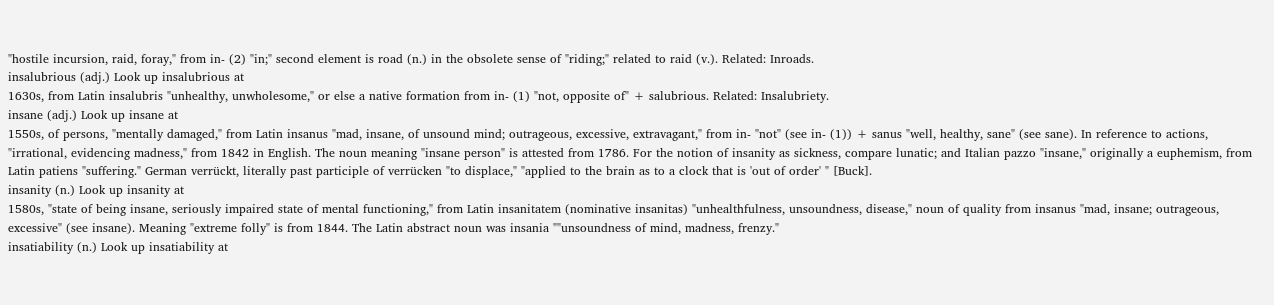"hostile incursion, raid, foray," from in- (2) "in;" second element is road (n.) in the obsolete sense of "riding;" related to raid (v.). Related: Inroads.
insalubrious (adj.) Look up insalubrious at
1630s, from Latin insalubris "unhealthy, unwholesome," or else a native formation from in- (1) "not, opposite of" + salubrious. Related: Insalubriety.
insane (adj.) Look up insane at
1550s, of persons, "mentally damaged," from Latin insanus "mad, insane, of unsound mind; outrageous, excessive, extravagant," from in- "not" (see in- (1)) + sanus "well, healthy, sane" (see sane). In reference to actions, "irrational, evidencing madness," from 1842 in English. The noun meaning "insane person" is attested from 1786. For the notion of insanity as sickness, compare lunatic; and Italian pazzo "insane," originally a euphemism, from Latin patiens "suffering." German verrückt, literally past participle of verrücken "to displace," "applied to the brain as to a clock that is 'out of order' " [Buck].
insanity (n.) Look up insanity at
1580s, "state of being insane, seriously impaired state of mental functioning," from Latin insanitatem (nominative insanitas) "unhealthfulness, unsoundness, disease," noun of quality from insanus "mad, insane; outrageous, excessive" (see insane). Meaning "extreme folly" is from 1844. The Latin abstract noun was insania ""unsoundness of mind, madness, frenzy."
insatiability (n.) Look up insatiability at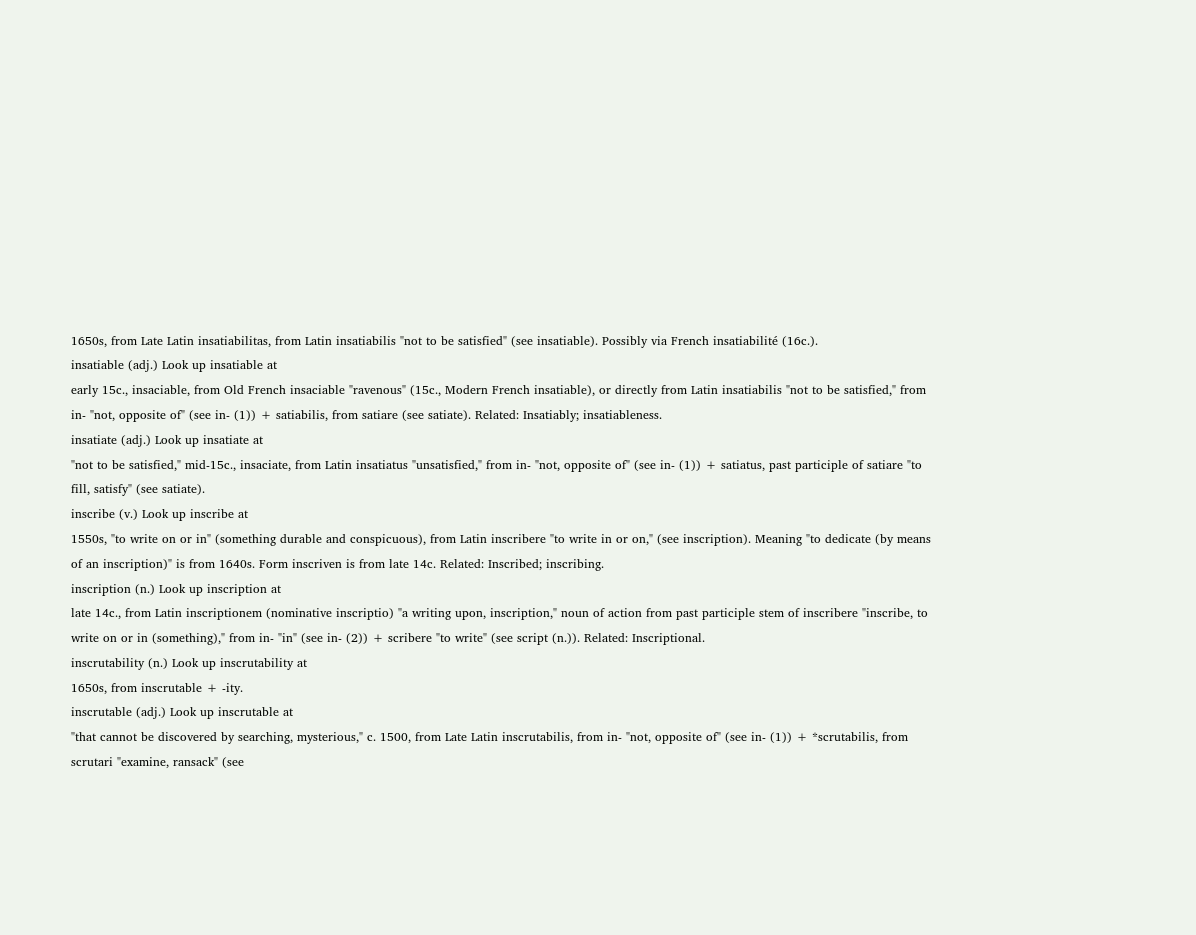1650s, from Late Latin insatiabilitas, from Latin insatiabilis "not to be satisfied" (see insatiable). Possibly via French insatiabilité (16c.).
insatiable (adj.) Look up insatiable at
early 15c., insaciable, from Old French insaciable "ravenous" (15c., Modern French insatiable), or directly from Latin insatiabilis "not to be satisfied," from in- "not, opposite of" (see in- (1)) + satiabilis, from satiare (see satiate). Related: Insatiably; insatiableness.
insatiate (adj.) Look up insatiate at
"not to be satisfied," mid-15c., insaciate, from Latin insatiatus "unsatisfied," from in- "not, opposite of" (see in- (1)) + satiatus, past participle of satiare "to fill, satisfy" (see satiate).
inscribe (v.) Look up inscribe at
1550s, "to write on or in" (something durable and conspicuous), from Latin inscribere "to write in or on," (see inscription). Meaning "to dedicate (by means of an inscription)" is from 1640s. Form inscriven is from late 14c. Related: Inscribed; inscribing.
inscription (n.) Look up inscription at
late 14c., from Latin inscriptionem (nominative inscriptio) "a writing upon, inscription," noun of action from past participle stem of inscribere "inscribe, to write on or in (something)," from in- "in" (see in- (2)) + scribere "to write" (see script (n.)). Related: Inscriptional.
inscrutability (n.) Look up inscrutability at
1650s, from inscrutable + -ity.
inscrutable (adj.) Look up inscrutable at
"that cannot be discovered by searching, mysterious," c. 1500, from Late Latin inscrutabilis, from in- "not, opposite of" (see in- (1)) + *scrutabilis, from scrutari "examine, ransack" (see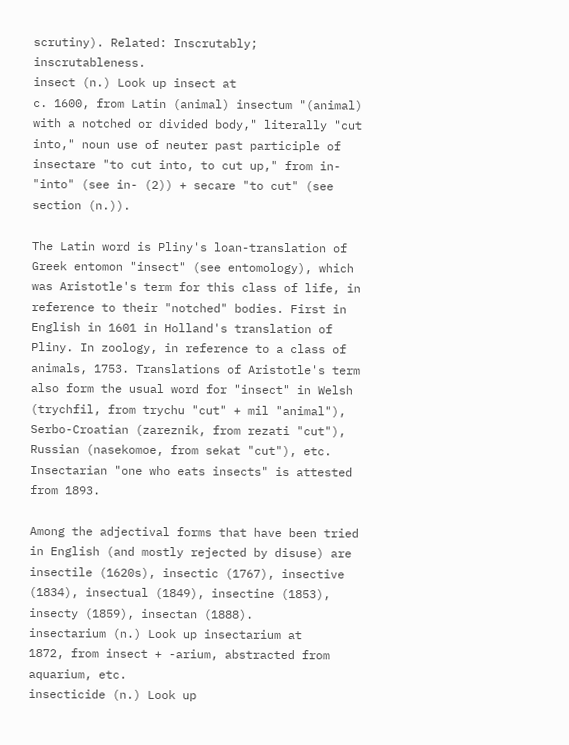scrutiny). Related: Inscrutably; inscrutableness.
insect (n.) Look up insect at
c. 1600, from Latin (animal) insectum "(animal) with a notched or divided body," literally "cut into," noun use of neuter past participle of insectare "to cut into, to cut up," from in- "into" (see in- (2)) + secare "to cut" (see section (n.)).

The Latin word is Pliny's loan-translation of Greek entomon "insect" (see entomology), which was Aristotle's term for this class of life, in reference to their "notched" bodies. First in English in 1601 in Holland's translation of Pliny. In zoology, in reference to a class of animals, 1753. Translations of Aristotle's term also form the usual word for "insect" in Welsh (trychfil, from trychu "cut" + mil "animal"), Serbo-Croatian (zareznik, from rezati "cut"), Russian (nasekomoe, from sekat "cut"), etc. Insectarian "one who eats insects" is attested from 1893.

Among the adjectival forms that have been tried in English (and mostly rejected by disuse) are insectile (1620s), insectic (1767), insective (1834), insectual (1849), insectine (1853), insecty (1859), insectan (1888).
insectarium (n.) Look up insectarium at
1872, from insect + -arium, abstracted from aquarium, etc.
insecticide (n.) Look up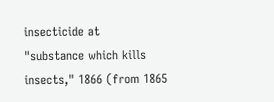insecticide at
"substance which kills insects," 1866 (from 1865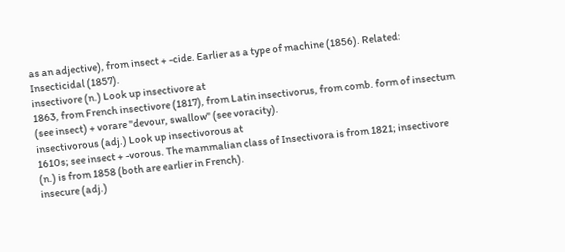as an adjective), from insect + -cide. Earlier as a type of machine (1856). Related: Insecticidal (1857).
insectivore (n.) Look up insectivore at
1863, from French insectivore (1817), from Latin insectivorus, from comb. form of insectum (see insect) + vorare "devour, swallow" (see voracity).
insectivorous (adj.) Look up insectivorous at
1610s; see insect + -vorous. The mammalian class of Insectivora is from 1821; insectivore (n.) is from 1858 (both are earlier in French).
insecure (adj.)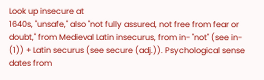Look up insecure at
1640s, "unsafe," also "not fully assured, not free from fear or doubt," from Medieval Latin insecurus, from in- "not" (see in- (1)) + Latin securus (see secure (adj.)). Psychological sense dates from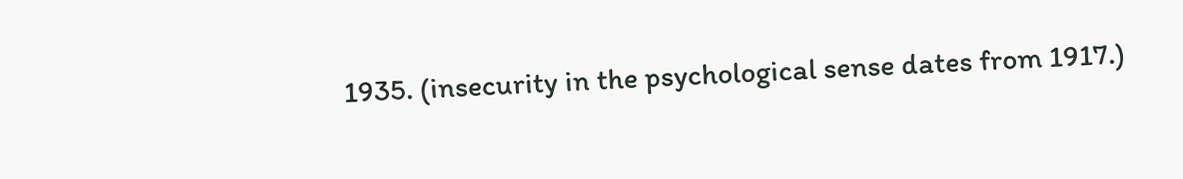1935. (insecurity in the psychological sense dates from 1917.)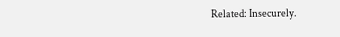Related: Insecurely.